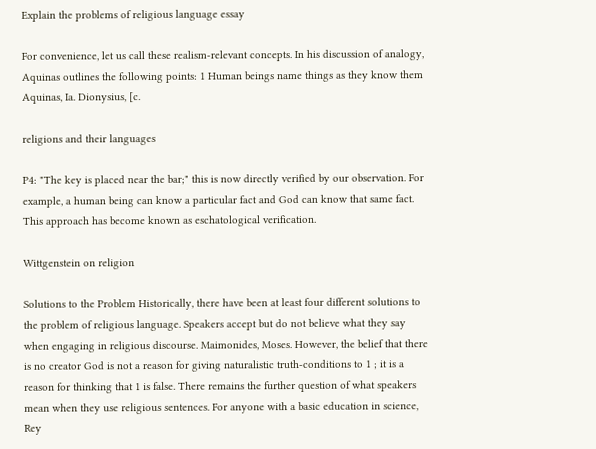Explain the problems of religious language essay

For convenience, let us call these realism-relevant concepts. In his discussion of analogy, Aquinas outlines the following points: 1 Human beings name things as they know them Aquinas, Ia. Dionysius, [c.

religions and their languages

P4: "The key is placed near the bar;" this is now directly verified by our observation. For example, a human being can know a particular fact and God can know that same fact. This approach has become known as eschatological verification.

Wittgenstein on religion

Solutions to the Problem Historically, there have been at least four different solutions to the problem of religious language. Speakers accept but do not believe what they say when engaging in religious discourse. Maimonides, Moses. However, the belief that there is no creator God is not a reason for giving naturalistic truth-conditions to 1 ; it is a reason for thinking that 1 is false. There remains the further question of what speakers mean when they use religious sentences. For anyone with a basic education in science, Rey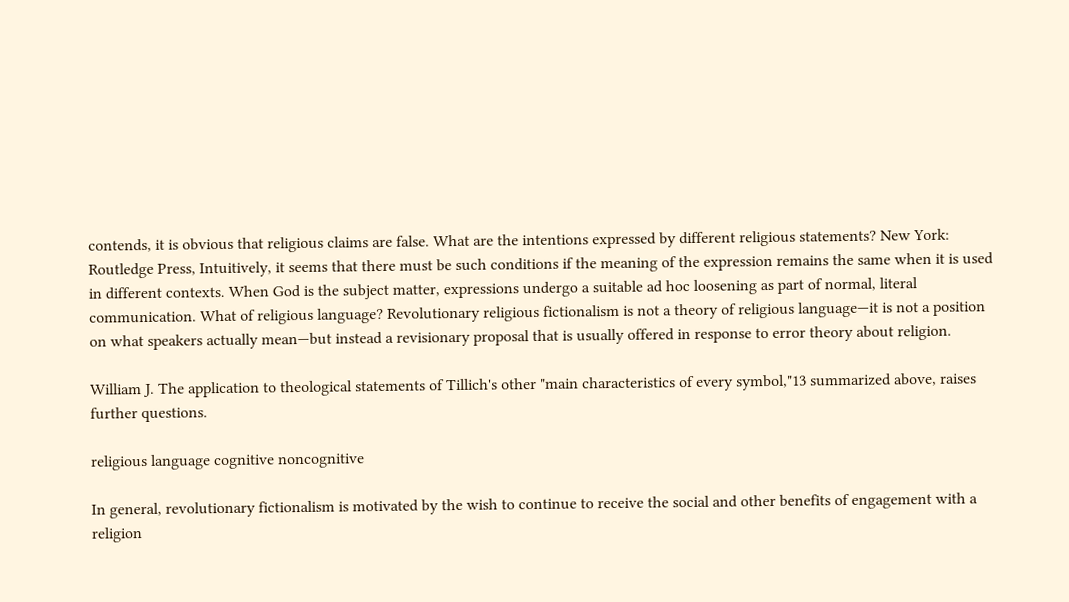contends, it is obvious that religious claims are false. What are the intentions expressed by different religious statements? New York: Routledge Press, Intuitively, it seems that there must be such conditions if the meaning of the expression remains the same when it is used in different contexts. When God is the subject matter, expressions undergo a suitable ad hoc loosening as part of normal, literal communication. What of religious language? Revolutionary religious fictionalism is not a theory of religious language—it is not a position on what speakers actually mean—but instead a revisionary proposal that is usually offered in response to error theory about religion.

William J. The application to theological statements of Tillich's other "main characteristics of every symbol,"13 summarized above, raises further questions.

religious language cognitive noncognitive

In general, revolutionary fictionalism is motivated by the wish to continue to receive the social and other benefits of engagement with a religion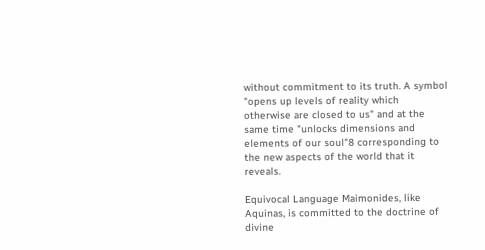without commitment to its truth. A symbol "opens up levels of reality which otherwise are closed to us" and at the same time "unlocks dimensions and elements of our soul"8 corresponding to the new aspects of the world that it reveals.

Equivocal Language Maimonides, like Aquinas, is committed to the doctrine of divine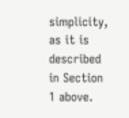simplicity, as it is described in Section 1 above.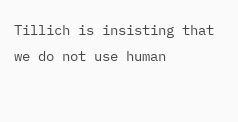Tillich is insisting that we do not use human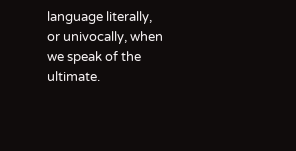language literally, or univocally, when we speak of the ultimate.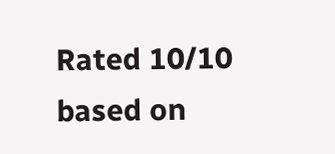Rated 10/10 based on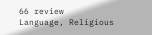66 review
Language, Religious